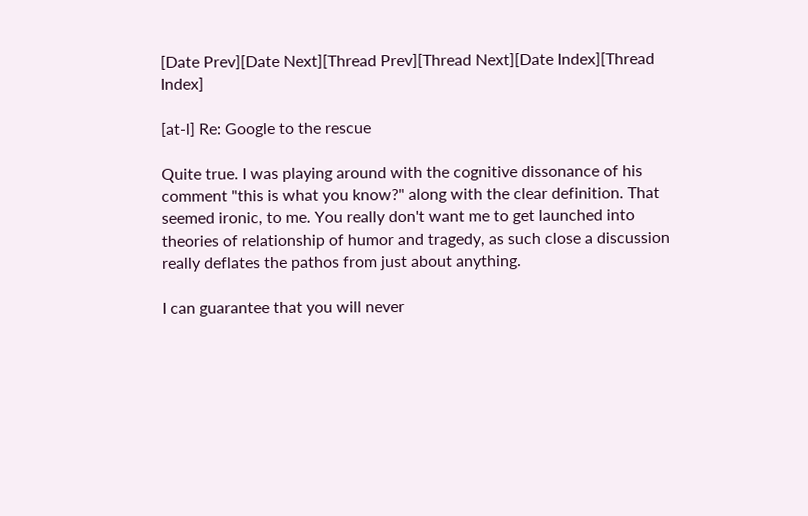[Date Prev][Date Next][Thread Prev][Thread Next][Date Index][Thread Index]

[at-l] Re: Google to the rescue

Quite true. I was playing around with the cognitive dissonance of his
comment "this is what you know?" along with the clear definition. That
seemed ironic, to me. You really don't want me to get launched into
theories of relationship of humor and tragedy, as such close a discussion
really deflates the pathos from just about anything.

I can guarantee that you will never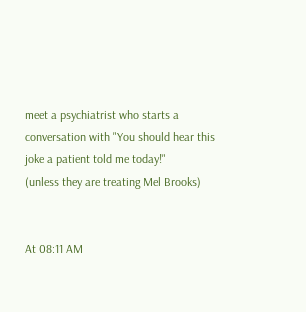meet a psychiatrist who starts a
conversation with "You should hear this joke a patient told me today!"
(unless they are treating Mel Brooks)


At 08:11 AM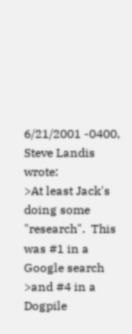6/21/2001 -0400, Steve Landis wrote:
>At least Jack's doing some "research".  This was #1 in a Google search
>and #4 in a Dogpile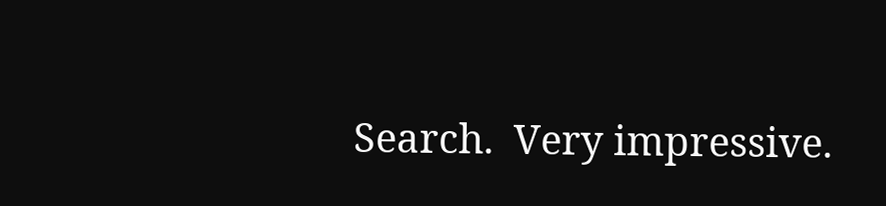Search.  Very impressive.